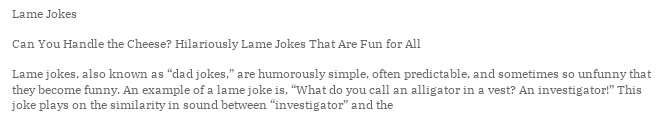Lame Jokes

Can You Handle the Cheese? Hilariously Lame Jokes That Are Fun for All

Lame jokes, also known as “dad jokes,” are humorously simple, often predictable, and sometimes so unfunny that they become funny. An example of a lame joke is, “What do you call an alligator in a vest? An investigator!” This joke plays on the similarity in sound between “investigator” and the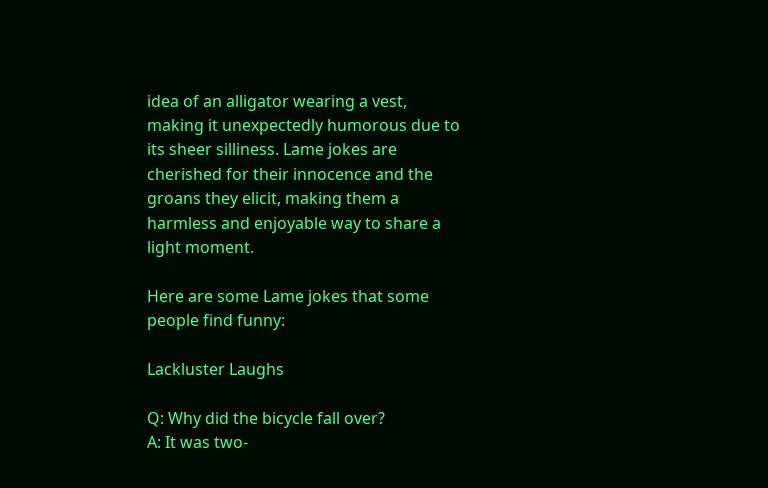idea of an alligator wearing a vest, making it unexpectedly humorous due to its sheer silliness. Lame jokes are cherished for their innocence and the groans they elicit, making them a harmless and enjoyable way to share a light moment.

Here are some Lame jokes that some people find funny:

Lackluster Laughs

Q: Why did the bicycle fall over?
A: It was two-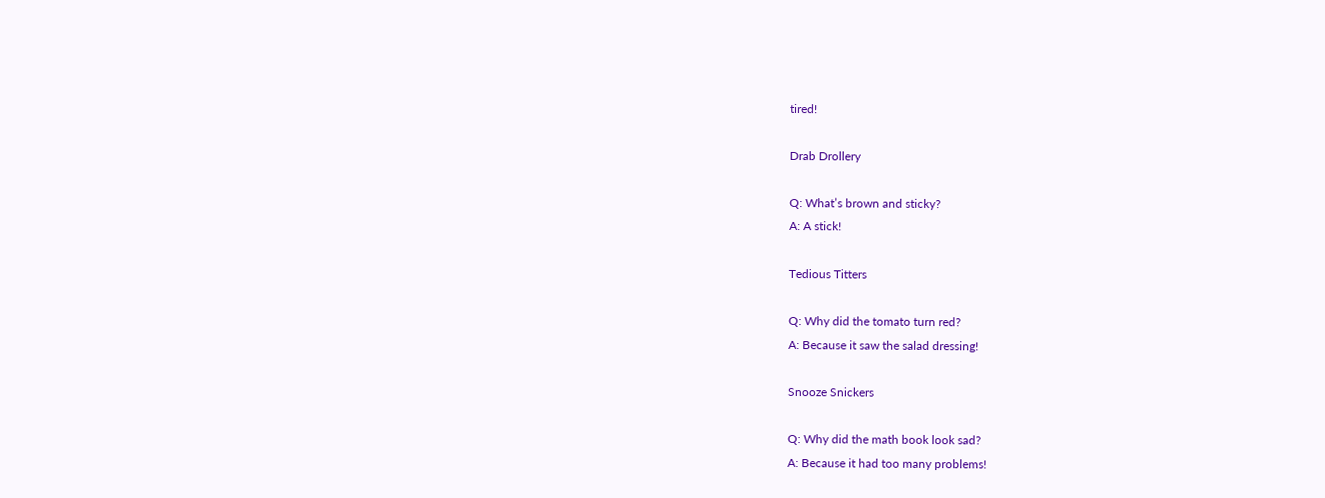tired!

Drab Drollery

Q: What’s brown and sticky?
A: A stick!

Tedious Titters

Q: Why did the tomato turn red?
A: Because it saw the salad dressing!

Snooze Snickers

Q: Why did the math book look sad?
A: Because it had too many problems!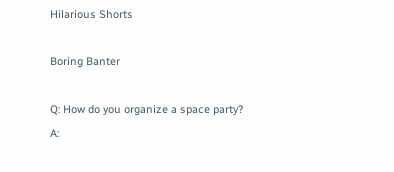Hilarious Shorts

Boring Banter

Q: How do you organize a space party?
A: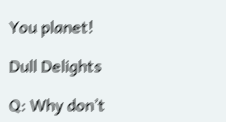You planet!

Dull Delights

Q: Why don’t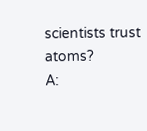scientists trust atoms?
A: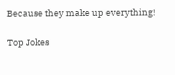Because they make up everything!

Top Jokes